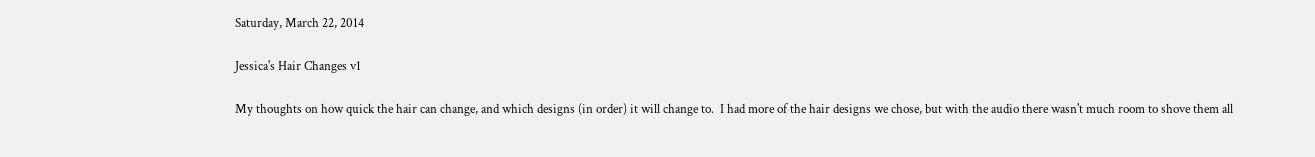Saturday, March 22, 2014

Jessica's Hair Changes v1

My thoughts on how quick the hair can change, and which designs (in order) it will change to.  I had more of the hair designs we chose, but with the audio there wasn't much room to shove them all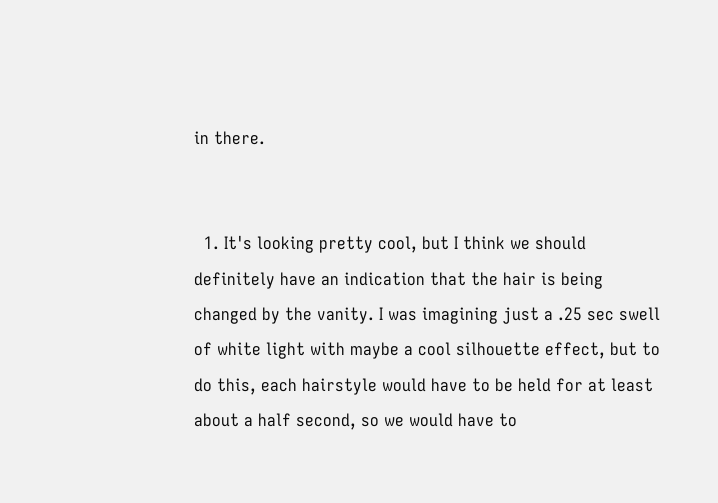in there.


  1. It's looking pretty cool, but I think we should definitely have an indication that the hair is being changed by the vanity. I was imagining just a .25 sec swell of white light with maybe a cool silhouette effect, but to do this, each hairstyle would have to be held for at least about a half second, so we would have to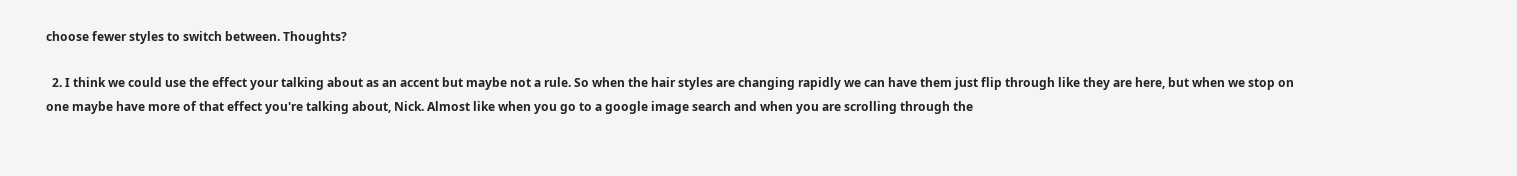choose fewer styles to switch between. Thoughts?

  2. I think we could use the effect your talking about as an accent but maybe not a rule. So when the hair styles are changing rapidly we can have them just flip through like they are here, but when we stop on one maybe have more of that effect you're talking about, Nick. Almost like when you go to a google image search and when you are scrolling through the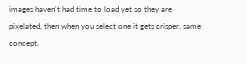images haven't had time to load yet so they are pixelated, then when you select one it gets crisper, same concept.